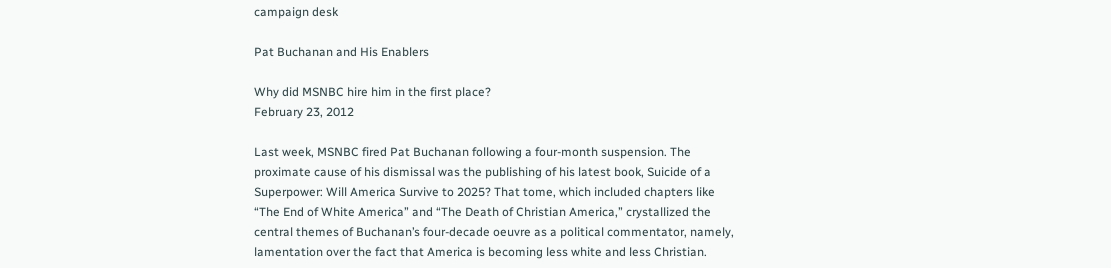campaign desk

Pat Buchanan and His Enablers

Why did MSNBC hire him in the first place?
February 23, 2012

Last week, MSNBC fired Pat Buchanan following a four-month suspension. The proximate cause of his dismissal was the publishing of his latest book, Suicide of a Superpower: Will America Survive to 2025? That tome, which included chapters like “The End of White America” and “The Death of Christian America,” crystallized the central themes of Buchanan’s four-decade oeuvre as a political commentator, namely, lamentation over the fact that America is becoming less white and less Christian.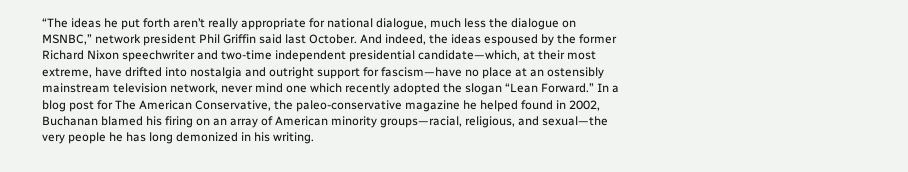“The ideas he put forth aren’t really appropriate for national dialogue, much less the dialogue on MSNBC,” network president Phil Griffin said last October. And indeed, the ideas espoused by the former Richard Nixon speechwriter and two-time independent presidential candidate—which, at their most extreme, have drifted into nostalgia and outright support for fascism—have no place at an ostensibly mainstream television network, never mind one which recently adopted the slogan “Lean Forward.” In a blog post for The American Conservative, the paleo-conservative magazine he helped found in 2002, Buchanan blamed his firing on an array of American minority groups—racial, religious, and sexual—the very people he has long demonized in his writing.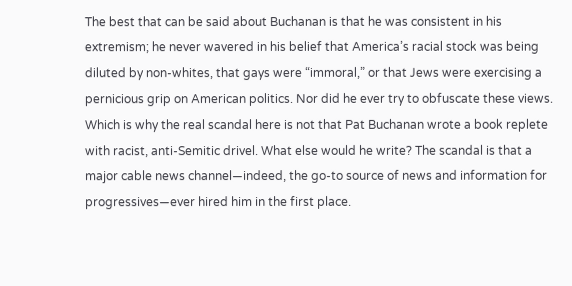The best that can be said about Buchanan is that he was consistent in his extremism; he never wavered in his belief that America’s racial stock was being diluted by non-whites, that gays were “immoral,” or that Jews were exercising a pernicious grip on American politics. Nor did he ever try to obfuscate these views. Which is why the real scandal here is not that Pat Buchanan wrote a book replete with racist, anti-Semitic drivel. What else would he write? The scandal is that a major cable news channel—indeed, the go-to source of news and information for progressives—ever hired him in the first place.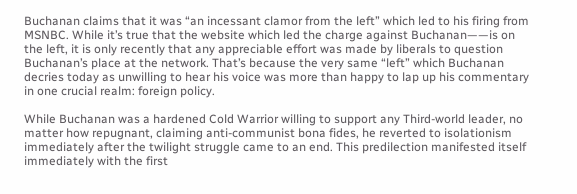Buchanan claims that it was “an incessant clamor from the left” which led to his firing from MSNBC. While it’s true that the website which led the charge against Buchanan——is on the left, it is only recently that any appreciable effort was made by liberals to question Buchanan’s place at the network. That’s because the very same “left” which Buchanan decries today as unwilling to hear his voice was more than happy to lap up his commentary in one crucial realm: foreign policy.

While Buchanan was a hardened Cold Warrior willing to support any Third-world leader, no matter how repugnant, claiming anti-communist bona fides, he reverted to isolationism immediately after the twilight struggle came to an end. This predilection manifested itself immediately with the first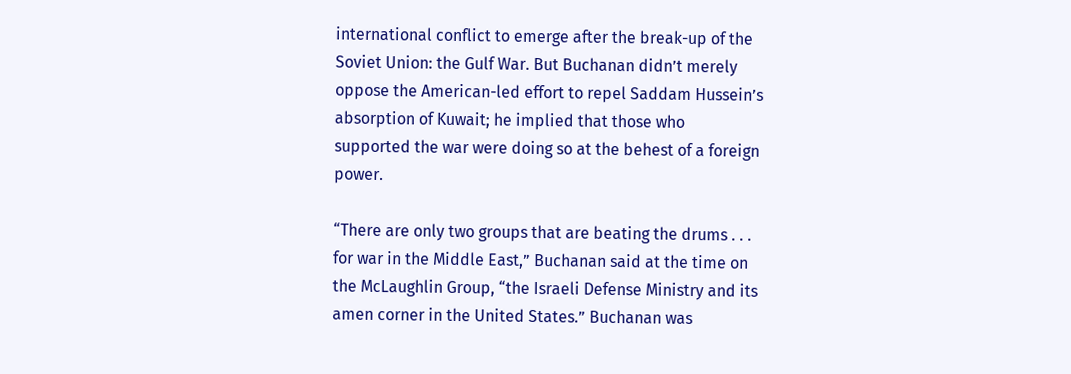international conflict to emerge after the break-up of the Soviet Union: the Gulf War. But Buchanan didn’t merely oppose the American-led effort to repel Saddam Hussein’s absorption of Kuwait; he implied that those who supported the war were doing so at the behest of a foreign power.

“There are only two groups that are beating the drums . . . for war in the Middle East,” Buchanan said at the time on the McLaughlin Group, “the Israeli Defense Ministry and its amen corner in the United States.” Buchanan was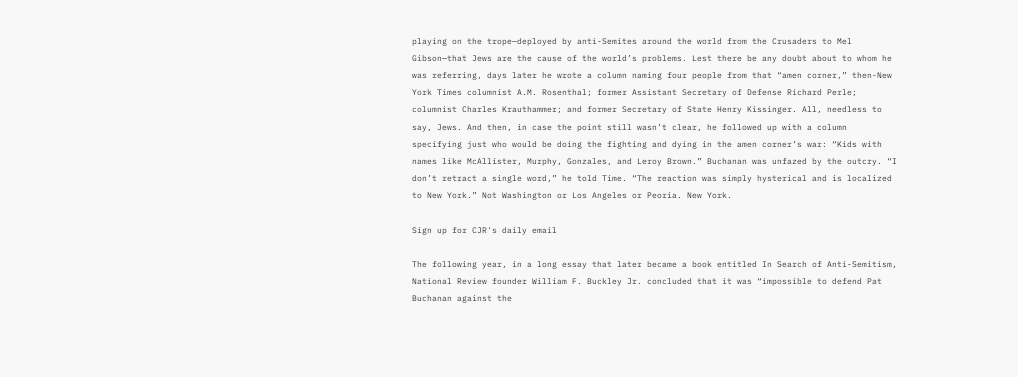playing on the trope—deployed by anti-Semites around the world from the Crusaders to Mel Gibson—that Jews are the cause of the world’s problems. Lest there be any doubt about to whom he was referring, days later he wrote a column naming four people from that “amen corner,” then-New York Times columnist A.M. Rosenthal; former Assistant Secretary of Defense Richard Perle; columnist Charles Krauthammer; and former Secretary of State Henry Kissinger. All, needless to say, Jews. And then, in case the point still wasn’t clear, he followed up with a column specifying just who would be doing the fighting and dying in the amen corner’s war: “Kids with names like McAllister, Murphy, Gonzales, and Leroy Brown.” Buchanan was unfazed by the outcry. “I don’t retract a single word,” he told Time. “The reaction was simply hysterical and is localized to New York.” Not Washington or Los Angeles or Peoria. New York.

Sign up for CJR's daily email

The following year, in a long essay that later became a book entitled In Search of Anti-Semitism, National Review founder William F. Buckley Jr. concluded that it was “impossible to defend Pat Buchanan against the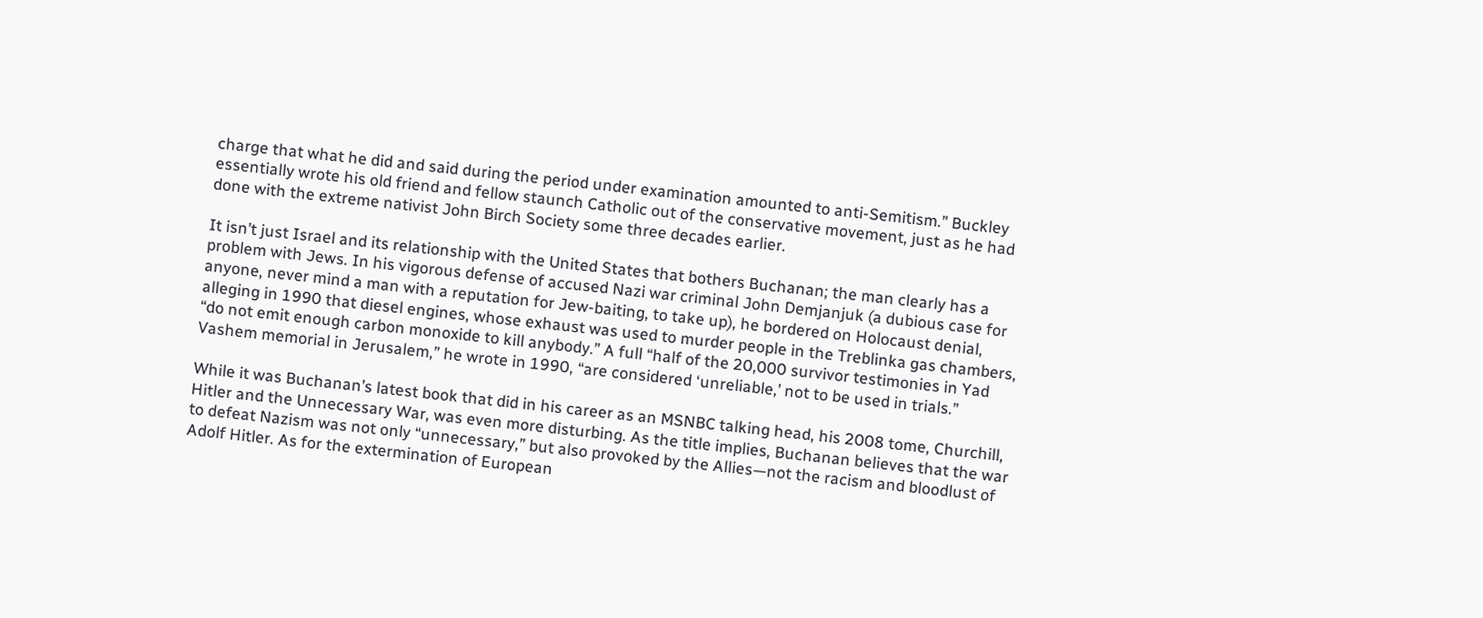charge that what he did and said during the period under examination amounted to anti-Semitism.” Buckley essentially wrote his old friend and fellow staunch Catholic out of the conservative movement, just as he had done with the extreme nativist John Birch Society some three decades earlier.

It isn’t just Israel and its relationship with the United States that bothers Buchanan; the man clearly has a problem with Jews. In his vigorous defense of accused Nazi war criminal John Demjanjuk (a dubious case for anyone, never mind a man with a reputation for Jew-baiting, to take up), he bordered on Holocaust denial, alleging in 1990 that diesel engines, whose exhaust was used to murder people in the Treblinka gas chambers, “do not emit enough carbon monoxide to kill anybody.” A full “half of the 20,000 survivor testimonies in Yad Vashem memorial in Jerusalem,” he wrote in 1990, “are considered ‘unreliable,’ not to be used in trials.”

While it was Buchanan’s latest book that did in his career as an MSNBC talking head, his 2008 tome, Churchill, Hitler and the Unnecessary War, was even more disturbing. As the title implies, Buchanan believes that the war to defeat Nazism was not only “unnecessary,” but also provoked by the Allies—not the racism and bloodlust of Adolf Hitler. As for the extermination of European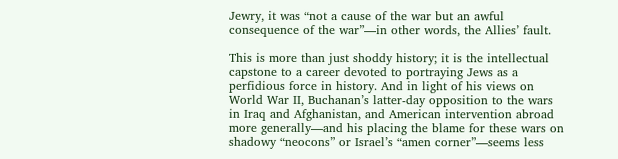Jewry, it was “not a cause of the war but an awful consequence of the war”—in other words, the Allies’ fault.

This is more than just shoddy history; it is the intellectual capstone to a career devoted to portraying Jews as a perfidious force in history. And in light of his views on World War II, Buchanan’s latter-day opposition to the wars in Iraq and Afghanistan, and American intervention abroad more generally—and his placing the blame for these wars on shadowy “neocons” or Israel’s “amen corner”—seems less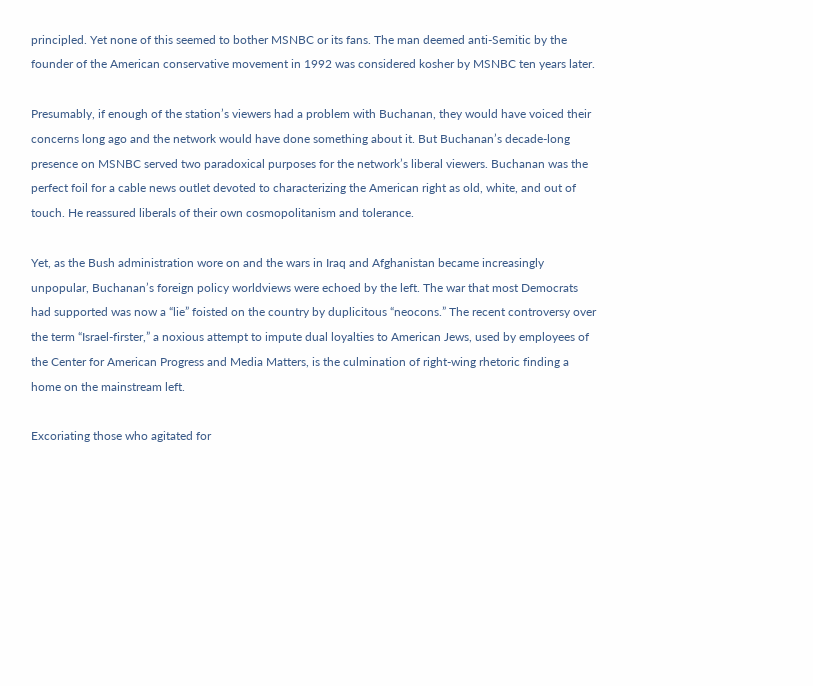principled. Yet none of this seemed to bother MSNBC or its fans. The man deemed anti-Semitic by the founder of the American conservative movement in 1992 was considered kosher by MSNBC ten years later.

Presumably, if enough of the station’s viewers had a problem with Buchanan, they would have voiced their concerns long ago and the network would have done something about it. But Buchanan’s decade-long presence on MSNBC served two paradoxical purposes for the network’s liberal viewers. Buchanan was the perfect foil for a cable news outlet devoted to characterizing the American right as old, white, and out of touch. He reassured liberals of their own cosmopolitanism and tolerance.

Yet, as the Bush administration wore on and the wars in Iraq and Afghanistan became increasingly unpopular, Buchanan’s foreign policy worldviews were echoed by the left. The war that most Democrats had supported was now a “lie” foisted on the country by duplicitous “neocons.” The recent controversy over the term “Israel-firster,” a noxious attempt to impute dual loyalties to American Jews, used by employees of the Center for American Progress and Media Matters, is the culmination of right-wing rhetoric finding a home on the mainstream left.

Excoriating those who agitated for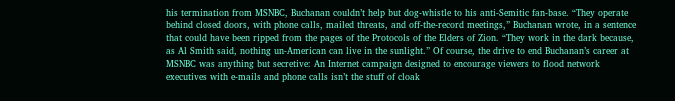his termination from MSNBC, Buchanan couldn’t help but dog-whistle to his anti-Semitic fan-base. “They operate behind closed doors, with phone calls, mailed threats, and off-the-record meetings,” Buchanan wrote, in a sentence that could have been ripped from the pages of the Protocols of the Elders of Zion. “They work in the dark because, as Al Smith said, nothing un-American can live in the sunlight.” Of course, the drive to end Buchanan’s career at MSNBC was anything but secretive: An Internet campaign designed to encourage viewers to flood network executives with e-mails and phone calls isn’t the stuff of cloak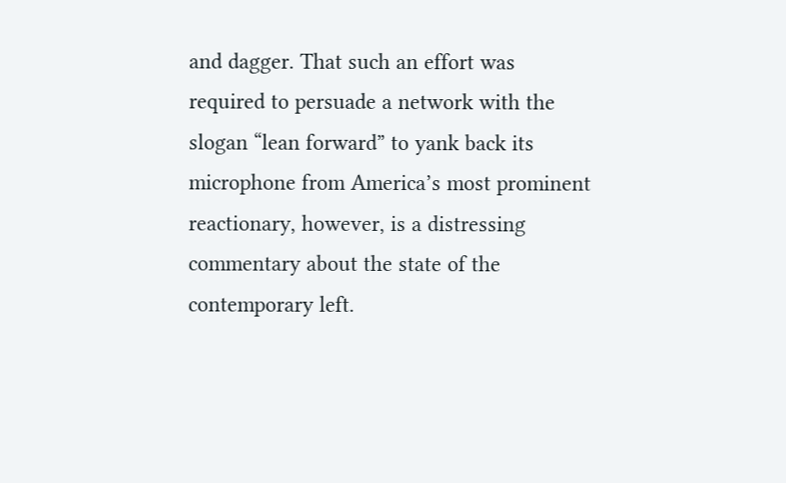and dagger. That such an effort was required to persuade a network with the slogan “lean forward” to yank back its microphone from America’s most prominent reactionary, however, is a distressing commentary about the state of the contemporary left.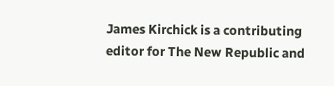James Kirchick is a contributing editor for The New Republic and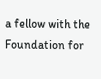a fellow with the Foundation for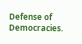Defense of Democracies.